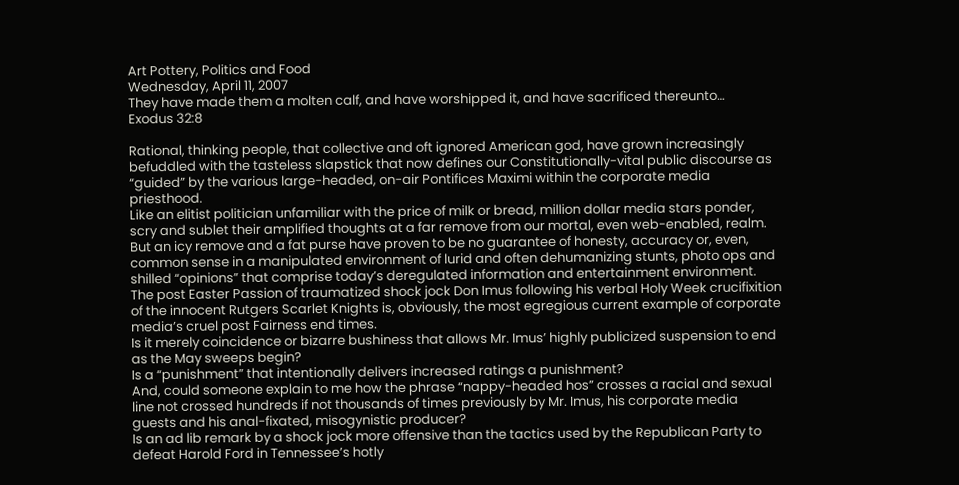Art Pottery, Politics and Food
Wednesday, April 11, 2007
They have made them a molten calf, and have worshipped it, and have sacrificed thereunto…
Exodus 32:8

Rational, thinking people, that collective and oft ignored American god, have grown increasingly befuddled with the tasteless slapstick that now defines our Constitutionally-vital public discourse as “guided” by the various large-headed, on-air Pontifices Maximi within the corporate media priesthood.
Like an elitist politician unfamiliar with the price of milk or bread, million dollar media stars ponder, scry and sublet their amplified thoughts at a far remove from our mortal, even web-enabled, realm.
But an icy remove and a fat purse have proven to be no guarantee of honesty, accuracy or, even, common sense in a manipulated environment of lurid and often dehumanizing stunts, photo ops and shilled “opinions” that comprise today’s deregulated information and entertainment environment.
The post Easter Passion of traumatized shock jock Don Imus following his verbal Holy Week crucifixition of the innocent Rutgers Scarlet Knights is, obviously, the most egregious current example of corporate media’s cruel post Fairness end times.
Is it merely coincidence or bizarre bushiness that allows Mr. Imus’ highly publicized suspension to end as the May sweeps begin?
Is a “punishment” that intentionally delivers increased ratings a punishment?
And, could someone explain to me how the phrase “nappy-headed hos” crosses a racial and sexual line not crossed hundreds if not thousands of times previously by Mr. Imus, his corporate media guests and his anal-fixated, misogynistic producer?
Is an ad lib remark by a shock jock more offensive than the tactics used by the Republican Party to defeat Harold Ford in Tennessee’s hotly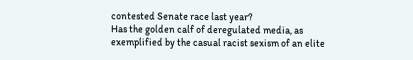contested Senate race last year?
Has the golden calf of deregulated media, as exemplified by the casual racist sexism of an elite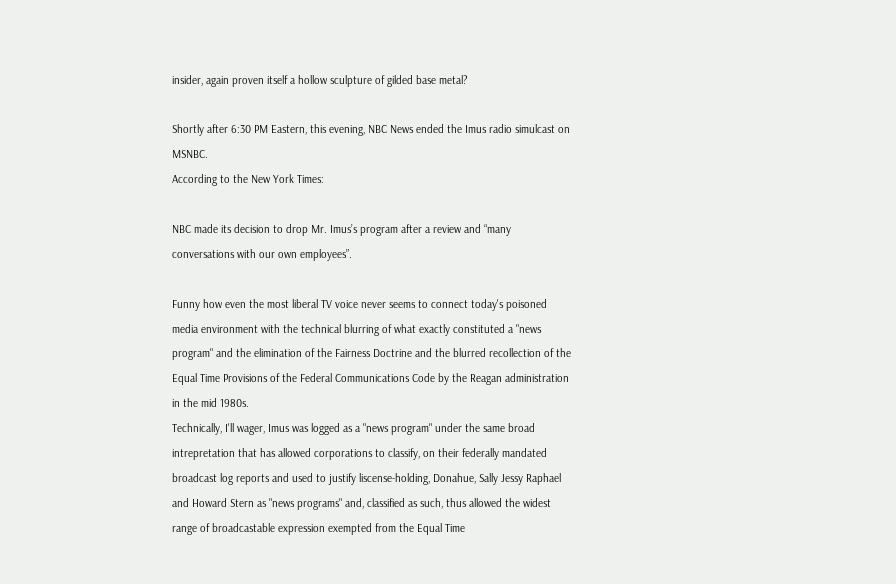insider, again proven itself a hollow sculpture of gilded base metal?

Shortly after 6:30 PM Eastern, this evening, NBC News ended the Imus radio simulcast on MSNBC.
According to the New York Times:

NBC made its decision to drop Mr. Imus’s program after a review and “many conversations with our own employees”.

Funny how even the most liberal TV voice never seems to connect today's poisoned media environment with the technical blurring of what exactly constituted a "news program" and the elimination of the Fairness Doctrine and the blurred recollection of the Equal Time Provisions of the Federal Communications Code by the Reagan administration in the mid 1980s.
Technically, I'll wager, Imus was logged as a "news program" under the same broad intrepretation that has allowed corporations to classify, on their federally mandated broadcast log reports and used to justify liscense-holding, Donahue, Sally Jessy Raphael and Howard Stern as "news programs" and, classified as such, thus allowed the widest range of broadcastable expression exempted from the Equal Time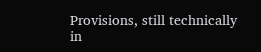Provisions, still technically in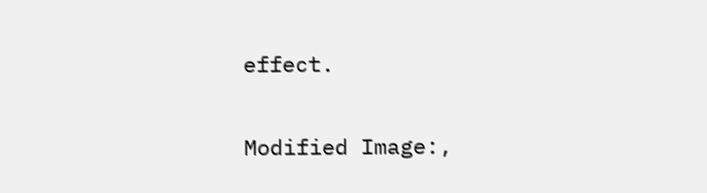effect.

Modified Image:,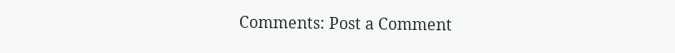Comments: Post a Comment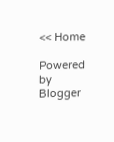<< Home

Powered by Blogger